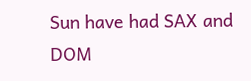Sun have had SAX and DOM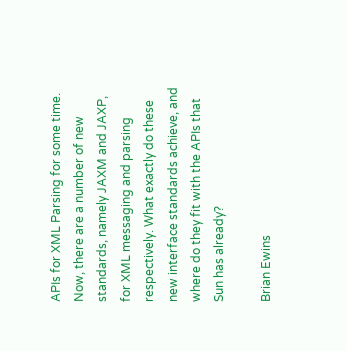APIs for XML Parsing for some time. Now, there are a number of new standards, namely JAXM and JAXP, for XML messaging and parsing respectively. What exactly do these new interface standards achieve, and where do they fit with the APIs that Sun has already?

Brian Ewins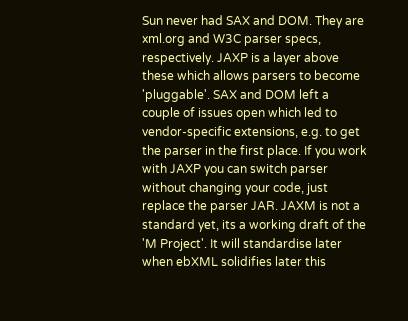Sun never had SAX and DOM. They are xml.org and W3C parser specs, respectively. JAXP is a layer above these which allows parsers to become 'pluggable'. SAX and DOM left a couple of issues open which led to vendor-specific extensions, e.g. to get the parser in the first place. If you work with JAXP you can switch parser without changing your code, just replace the parser JAR. JAXM is not a standard yet, its a working draft of the 'M Project'. It will standardise later when ebXML solidifies later this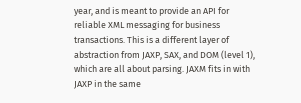year, and is meant to provide an API for reliable XML messaging for business transactions. This is a different layer of abstraction from JAXP, SAX, and DOM (level 1), which are all about parsing. JAXM fits in with JAXP in the same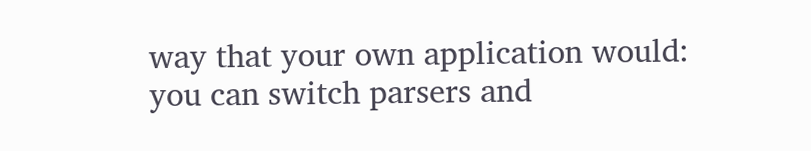way that your own application would: you can switch parsers and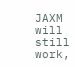JAXM will still work,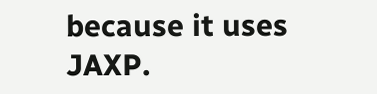because it uses JAXP.